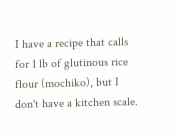I have a recipe that calls for 1 lb of glutinous rice flour (mochiko), but I don't have a kitchen scale.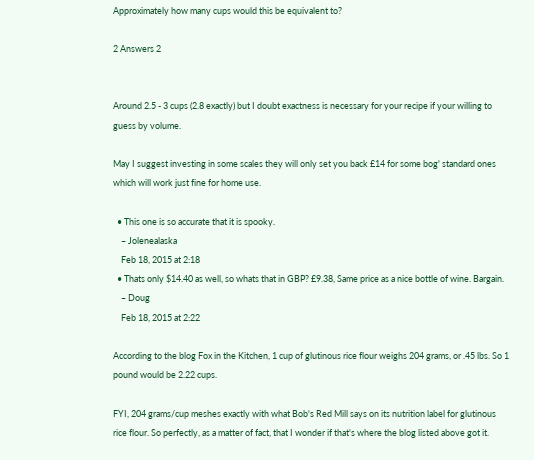Approximately how many cups would this be equivalent to?

2 Answers 2


Around 2.5 - 3 cups (2.8 exactly) but I doubt exactness is necessary for your recipe if your willing to guess by volume.

May I suggest investing in some scales they will only set you back £14 for some bog' standard ones which will work just fine for home use.

  • This one is so accurate that it is spooky.
    – Jolenealaska
    Feb 18, 2015 at 2:18
  • Thats only $14.40 as well, so whats that in GBP? £9.38, Same price as a nice bottle of wine. Bargain.
    – Doug
    Feb 18, 2015 at 2:22

According to the blog Fox in the Kitchen, 1 cup of glutinous rice flour weighs 204 grams, or .45 lbs. So 1 pound would be 2.22 cups.

FYI, 204 grams/cup meshes exactly with what Bob's Red Mill says on its nutrition label for glutinous rice flour. So perfectly, as a matter of fact, that I wonder if that's where the blog listed above got it.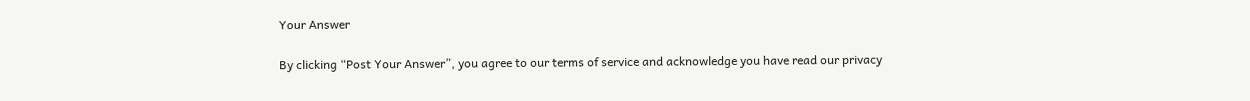Your Answer

By clicking “Post Your Answer”, you agree to our terms of service and acknowledge you have read our privacy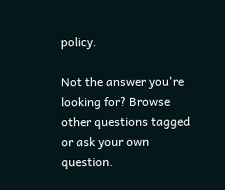policy.

Not the answer you're looking for? Browse other questions tagged or ask your own question.